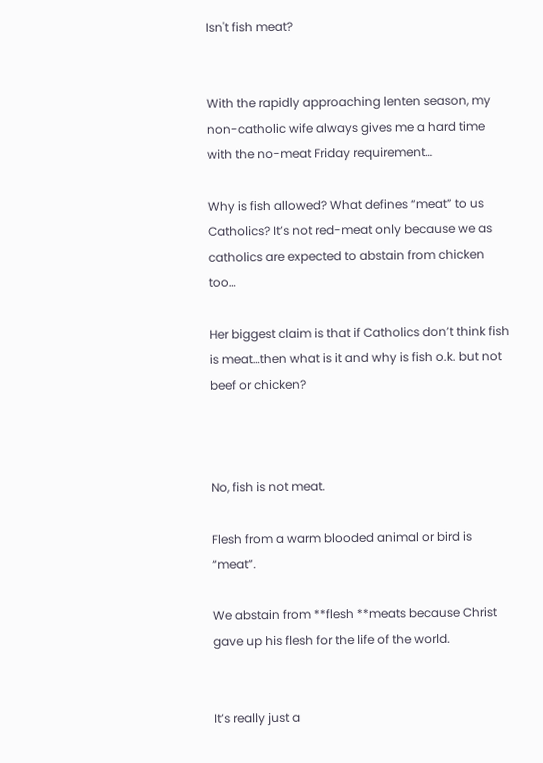Isn't fish meat?


With the rapidly approaching lenten season, my non-catholic wife always gives me a hard time with the no-meat Friday requirement…

Why is fish allowed? What defines “meat” to us Catholics? It’s not red-meat only because we as catholics are expected to abstain from chicken too…

Her biggest claim is that if Catholics don’t think fish is meat…then what is it and why is fish o.k. but not beef or chicken?



No, fish is not meat.

Flesh from a warm blooded animal or bird is “meat”.

We abstain from **flesh **meats because Christ gave up his flesh for the life of the world.


It’s really just a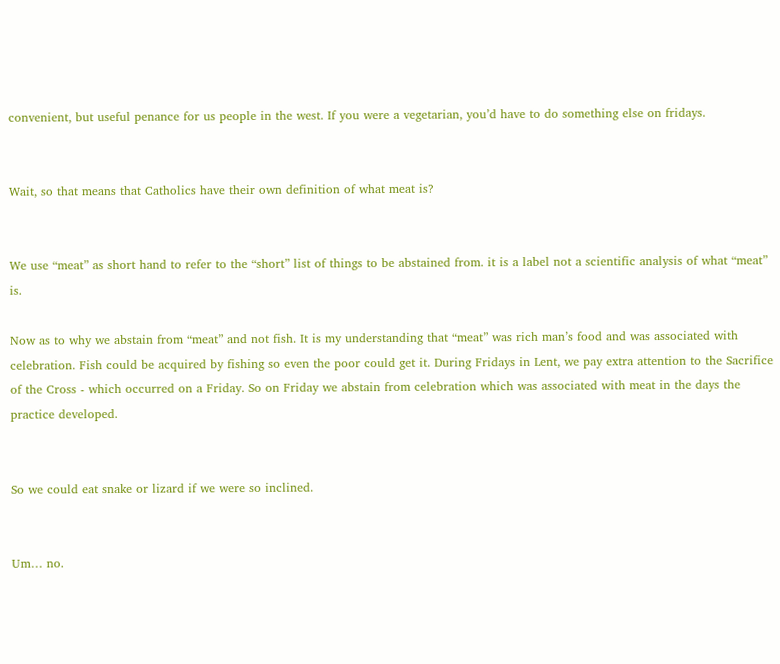convenient, but useful penance for us people in the west. If you were a vegetarian, you’d have to do something else on fridays.


Wait, so that means that Catholics have their own definition of what meat is?


We use “meat” as short hand to refer to the “short” list of things to be abstained from. it is a label not a scientific analysis of what “meat” is.

Now as to why we abstain from “meat” and not fish. It is my understanding that “meat” was rich man’s food and was associated with celebration. Fish could be acquired by fishing so even the poor could get it. During Fridays in Lent, we pay extra attention to the Sacrifice of the Cross - which occurred on a Friday. So on Friday we abstain from celebration which was associated with meat in the days the practice developed.


So we could eat snake or lizard if we were so inclined.


Um… no.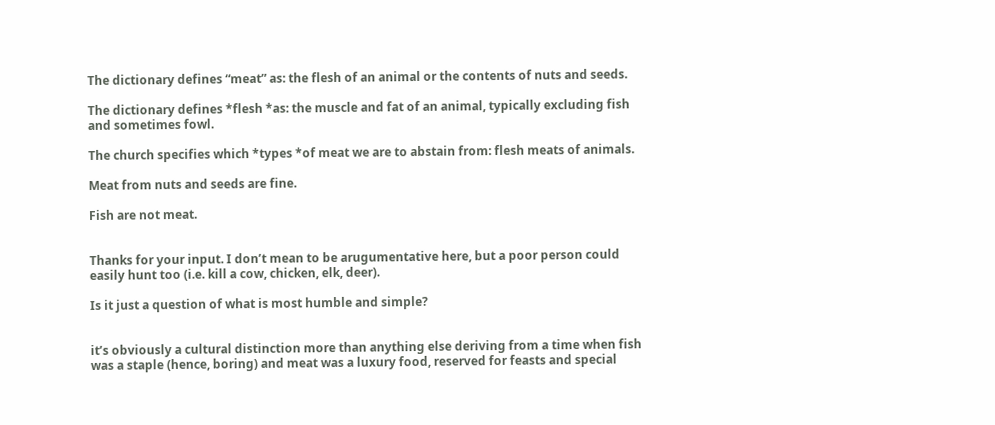The dictionary defines “meat” as: the flesh of an animal or the contents of nuts and seeds.

The dictionary defines *flesh *as: the muscle and fat of an animal, typically excluding fish and sometimes fowl.

The church specifies which *types *of meat we are to abstain from: flesh meats of animals.

Meat from nuts and seeds are fine.

Fish are not meat.


Thanks for your input. I don’t mean to be arugumentative here, but a poor person could easily hunt too (i.e. kill a cow, chicken, elk, deer).

Is it just a question of what is most humble and simple?


it’s obviously a cultural distinction more than anything else deriving from a time when fish was a staple (hence, boring) and meat was a luxury food, reserved for feasts and special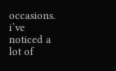occasions. i’ve noticed a lot of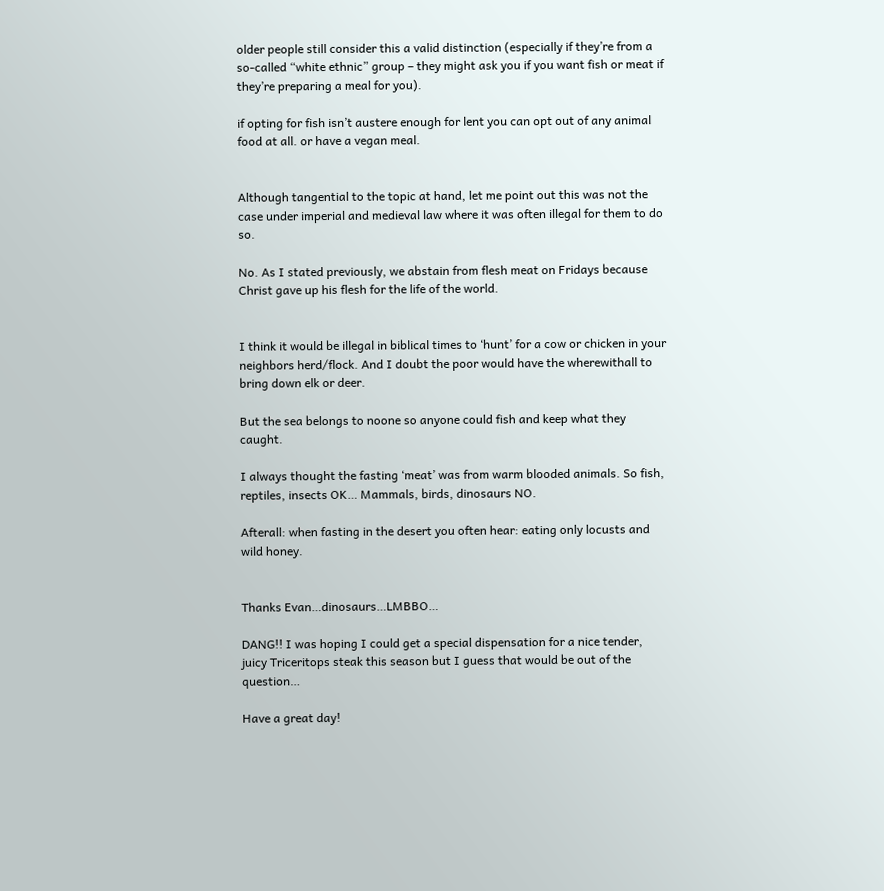older people still consider this a valid distinction (especially if they’re from a so-called “white ethnic” group – they might ask you if you want fish or meat if they’re preparing a meal for you).

if opting for fish isn’t austere enough for lent you can opt out of any animal food at all. or have a vegan meal.


Although tangential to the topic at hand, let me point out this was not the case under imperial and medieval law where it was often illegal for them to do so.

No. As I stated previously, we abstain from flesh meat on Fridays because Christ gave up his flesh for the life of the world.


I think it would be illegal in biblical times to ‘hunt’ for a cow or chicken in your neighbors herd/flock. And I doubt the poor would have the wherewithall to bring down elk or deer.

But the sea belongs to noone so anyone could fish and keep what they caught.

I always thought the fasting ‘meat’ was from warm blooded animals. So fish, reptiles, insects OK… Mammals, birds, dinosaurs NO.

Afterall: when fasting in the desert you often hear: eating only locusts and wild honey.


Thanks Evan…dinosaurs…LMBBO…

DANG!! I was hoping I could get a special dispensation for a nice tender, juicy Triceritops steak this season but I guess that would be out of the question…

Have a great day!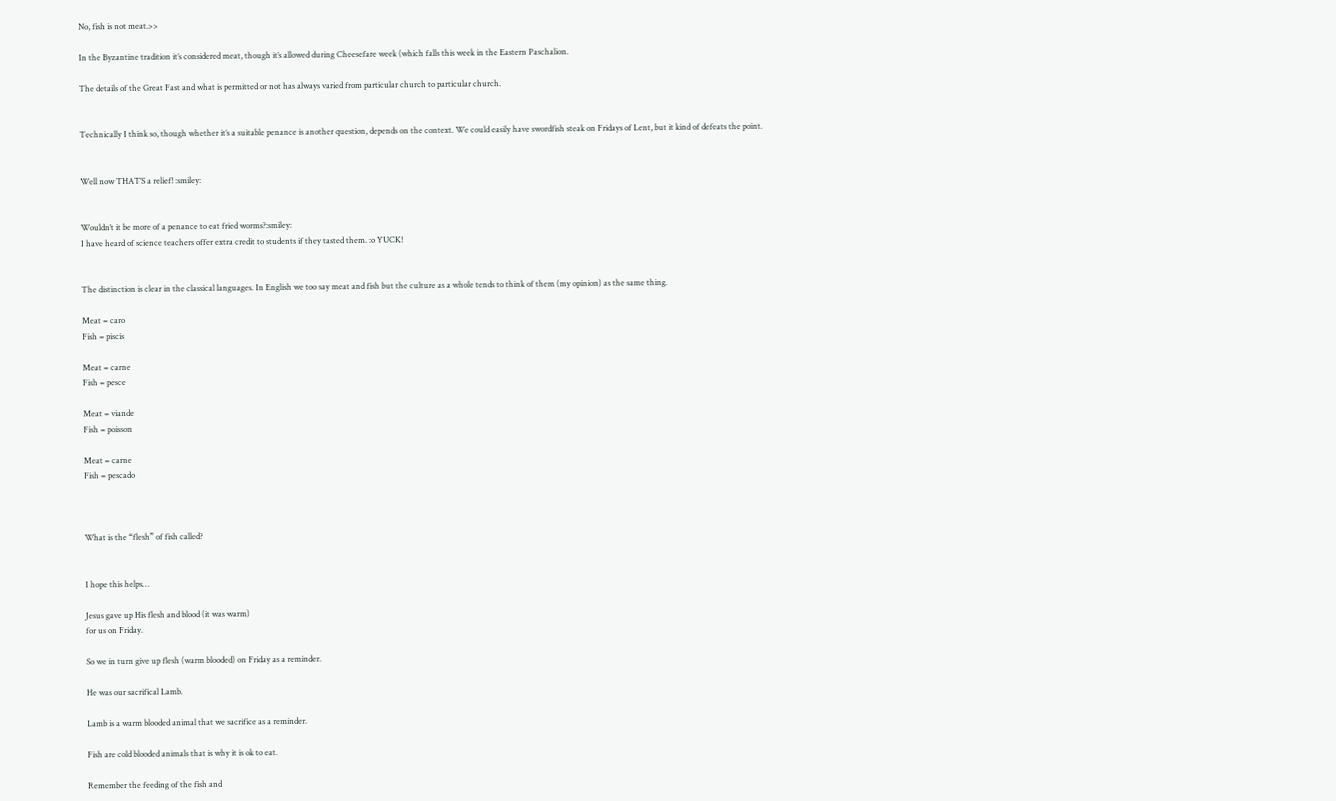No, fish is not meat.>>

In the Byzantine tradition it’s considered meat, though it’s allowed during Cheesefare week (which falls this week in the Eastern Paschalion.

The details of the Great Fast and what is permitted or not has always varied from particular church to particular church.


Technically I think so, though whether it’s a suitable penance is another question, depends on the context. We could easily have swordfish steak on Fridays of Lent, but it kind of defeats the point.


Well now THAT’S a relief! :smiley:


Wouldn’t it be more of a penance to eat fried worms?:smiley:
I have heard of science teachers offer extra credit to students if they tasted them. :o YUCK!


The distinction is clear in the classical languages. In English we too say meat and fish but the culture as a whole tends to think of them (my opinion) as the same thing.

Meat = caro
Fish = piscis

Meat = carne
Fish = pesce

Meat = viande
Fish = poisson

Meat = carne
Fish = pescado



What is the “flesh” of fish called?


I hope this helps…

Jesus gave up His flesh and blood (it was warm)
for us on Friday.

So we in turn give up flesh (warm blooded) on Friday as a reminder.

He was our sacrifical Lamb.

Lamb is a warm blooded animal that we sacrifice as a reminder.

Fish are cold blooded animals that is why it is ok to eat.

Remember the feeding of the fish and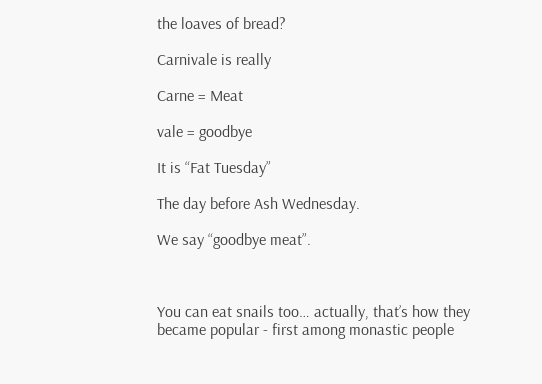the loaves of bread?

Carnivale is really

Carne = Meat

vale = goodbye

It is “Fat Tuesday”

The day before Ash Wednesday.

We say “goodbye meat”.



You can eat snails too… actually, that’s how they became popular - first among monastic people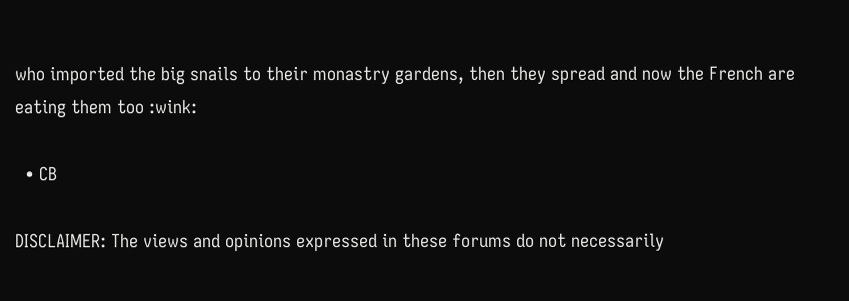who imported the big snails to their monastry gardens, then they spread and now the French are eating them too :wink:

  • CB

DISCLAIMER: The views and opinions expressed in these forums do not necessarily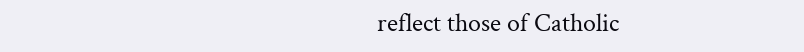reflect those of Catholic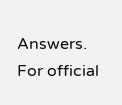Answers. For official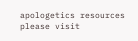apologetics resources please visit